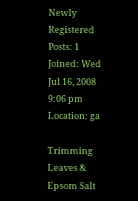Newly Registered
Posts: 1
Joined: Wed Jul 16, 2008 9:06 pm
Location: ga

Trimming Leaves & Epsom Salt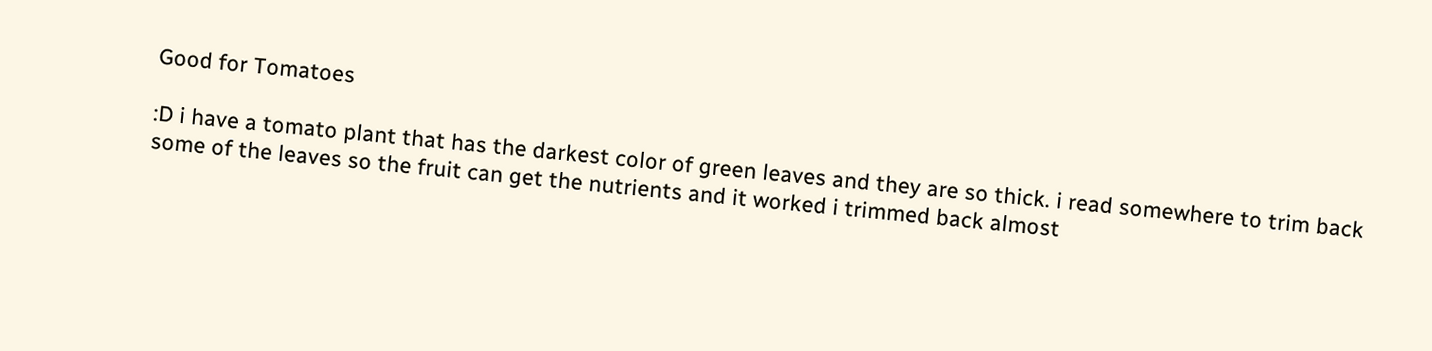Good for Tomatoes

:D i have a tomato plant that has the darkest color of green leaves and they are so thick. i read somewhere to trim back some of the leaves so the fruit can get the nutrients and it worked i trimmed back almost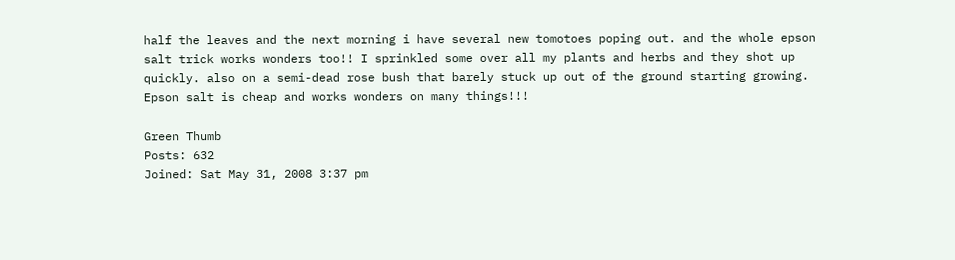half the leaves and the next morning i have several new tomotoes poping out. and the whole epson salt trick works wonders too!! I sprinkled some over all my plants and herbs and they shot up quickly. also on a semi-dead rose bush that barely stuck up out of the ground starting growing. Epson salt is cheap and works wonders on many things!!!

Green Thumb
Posts: 632
Joined: Sat May 31, 2008 3:37 pm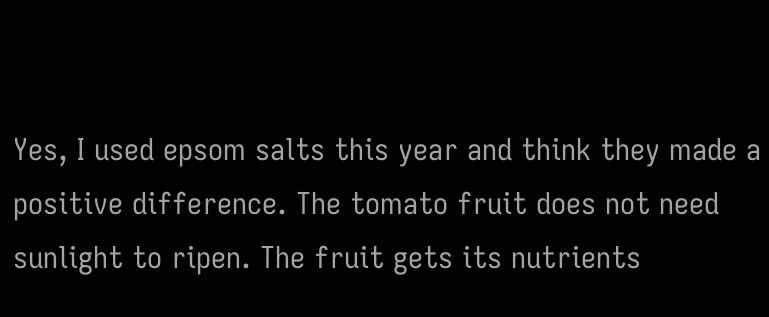Yes, I used epsom salts this year and think they made a positive difference. The tomato fruit does not need sunlight to ripen. The fruit gets its nutrients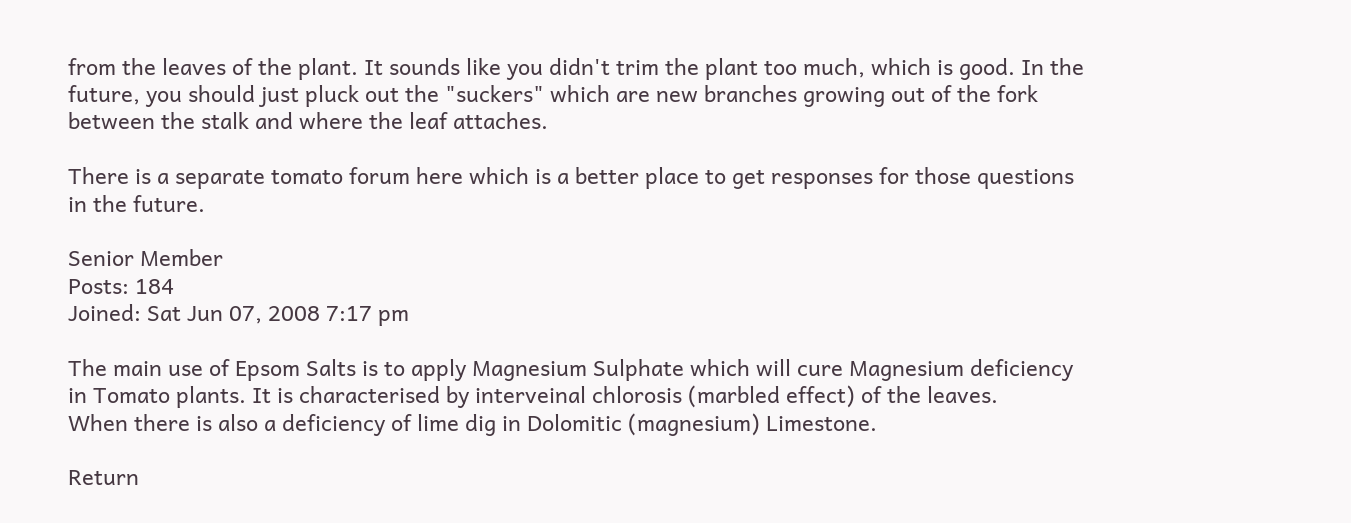from the leaves of the plant. It sounds like you didn't trim the plant too much, which is good. In the future, you should just pluck out the "suckers" which are new branches growing out of the fork between the stalk and where the leaf attaches.

There is a separate tomato forum here which is a better place to get responses for those questions in the future.

Senior Member
Posts: 184
Joined: Sat Jun 07, 2008 7:17 pm

The main use of Epsom Salts is to apply Magnesium Sulphate which will cure Magnesium deficiency in Tomato plants. It is characterised by interveinal chlorosis (marbled effect) of the leaves.
When there is also a deficiency of lime dig in Dolomitic (magnesium) Limestone.

Return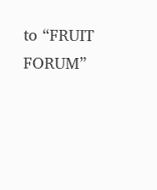to “FRUIT FORUM”